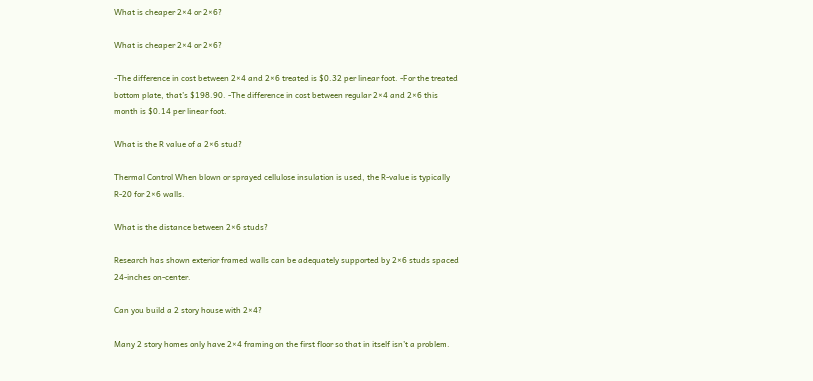What is cheaper 2×4 or 2×6?

What is cheaper 2×4 or 2×6?

-The difference in cost between 2×4 and 2×6 treated is $0.32 per linear foot. -For the treated bottom plate, that’s $198.90. -The difference in cost between regular 2×4 and 2×6 this month is $0.14 per linear foot.

What is the R value of a 2×6 stud?

Thermal Control When blown or sprayed cellulose insulation is used, the R-value is typically R-20 for 2×6 walls.

What is the distance between 2×6 studs?

Research has shown exterior framed walls can be adequately supported by 2×6 studs spaced 24-inches on-center.

Can you build a 2 story house with 2×4?

Many 2 story homes only have 2×4 framing on the first floor so that in itself isn’t a problem.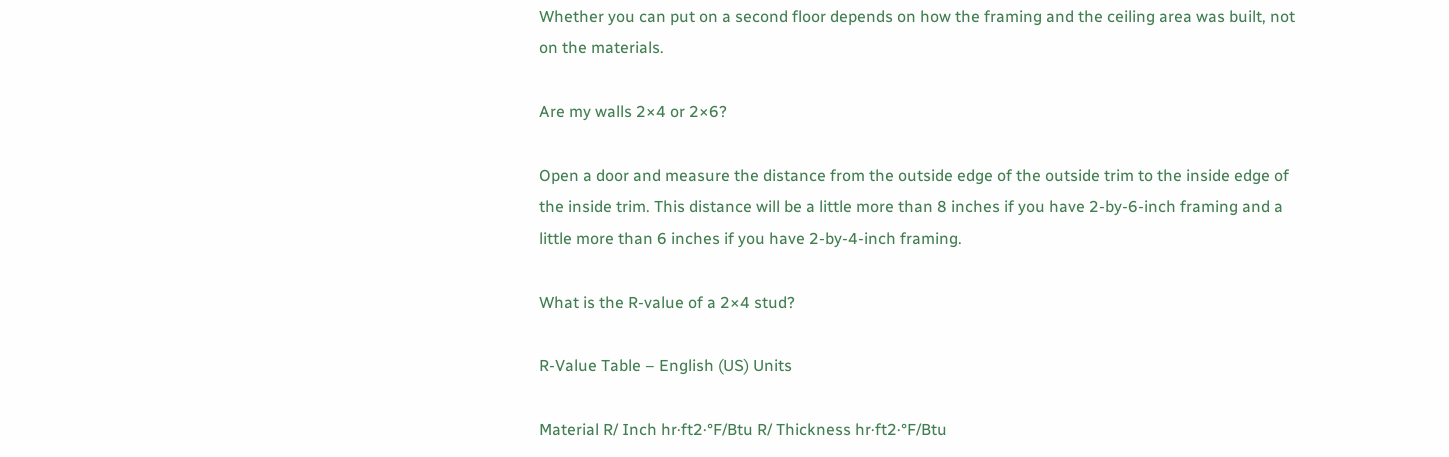Whether you can put on a second floor depends on how the framing and the ceiling area was built, not on the materials.

Are my walls 2×4 or 2×6?

Open a door and measure the distance from the outside edge of the outside trim to the inside edge of the inside trim. This distance will be a little more than 8 inches if you have 2-by-6-inch framing and a little more than 6 inches if you have 2-by-4-inch framing.

What is the R-value of a 2×4 stud?

R-Value Table – English (US) Units

Material R/ Inch hr·ft2·°F/Btu R/ Thickness hr·ft2·°F/Btu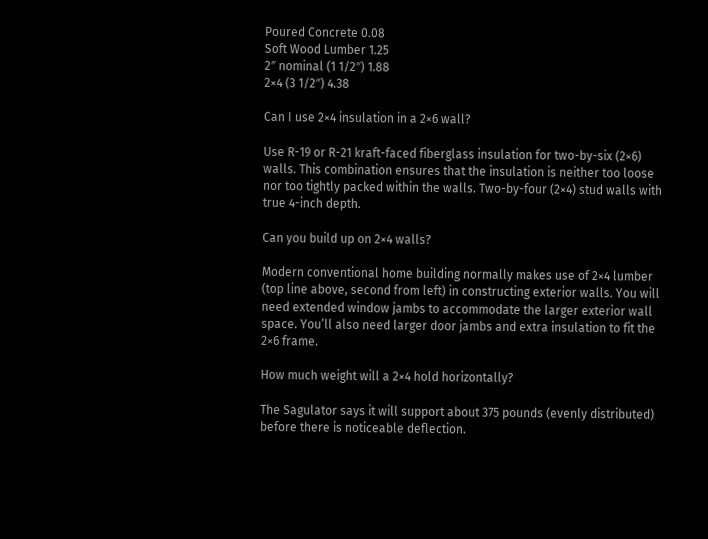Poured Concrete 0.08
Soft Wood Lumber 1.25
2″ nominal (1 1/2″) 1.88
2×4 (3 1/2″) 4.38

Can I use 2×4 insulation in a 2×6 wall?

Use R-19 or R-21 kraft-faced fiberglass insulation for two-by-six (2×6) walls. This combination ensures that the insulation is neither too loose nor too tightly packed within the walls. Two-by-four (2×4) stud walls with true 4-inch depth.

Can you build up on 2×4 walls?

Modern conventional home building normally makes use of 2×4 lumber (top line above, second from left) in constructing exterior walls. You will need extended window jambs to accommodate the larger exterior wall space. You’ll also need larger door jambs and extra insulation to fit the 2×6 frame.

How much weight will a 2×4 hold horizontally?

The Sagulator says it will support about 375 pounds (evenly distributed) before there is noticeable deflection.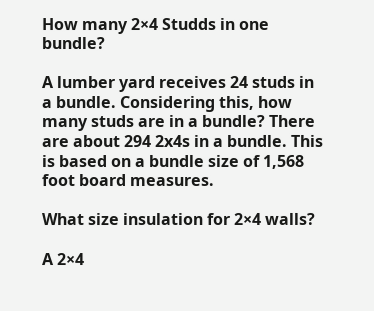How many 2×4 Studds in one bundle?

A lumber yard receives 24 studs in a bundle. Considering this, how many studs are in a bundle? There are about 294 2x4s in a bundle. This is based on a bundle size of 1,568 foot board measures.

What size insulation for 2×4 walls?

A 2×4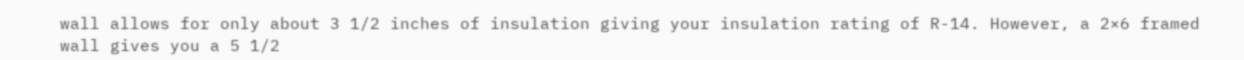wall allows for only about 3 1/2 inches of insulation giving your insulation rating of R-14. However, a 2×6 framed wall gives you a 5 1/2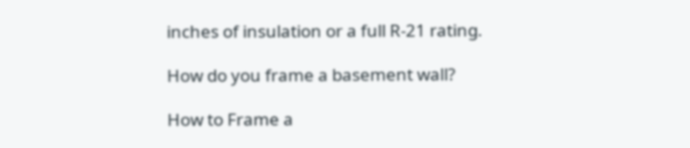inches of insulation or a full R-21 rating.

How do you frame a basement wall?

How to Frame a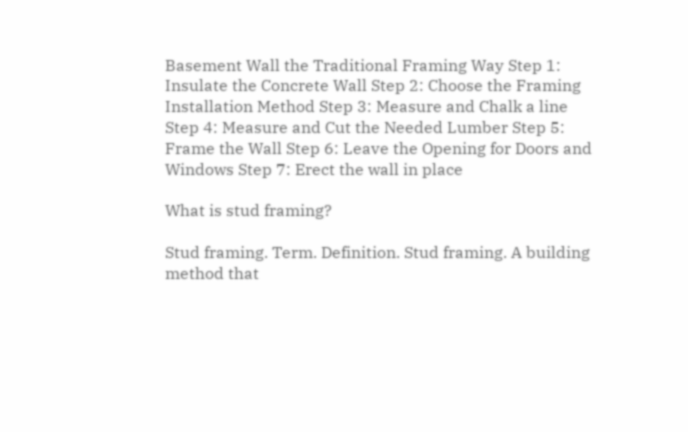Basement Wall the Traditional Framing Way Step 1: Insulate the Concrete Wall Step 2: Choose the Framing Installation Method Step 3: Measure and Chalk a line Step 4: Measure and Cut the Needed Lumber Step 5: Frame the Wall Step 6: Leave the Opening for Doors and Windows Step 7: Erect the wall in place

What is stud framing?

Stud framing. Term. Definition. Stud framing. A building method that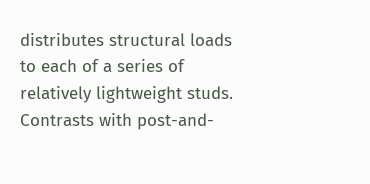distributes structural loads to each of a series of relatively lightweight studs. Contrasts with post-and-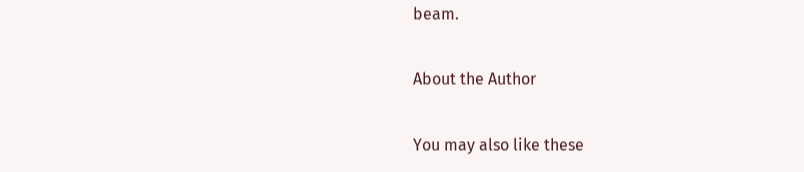beam.

About the Author

You may also like these